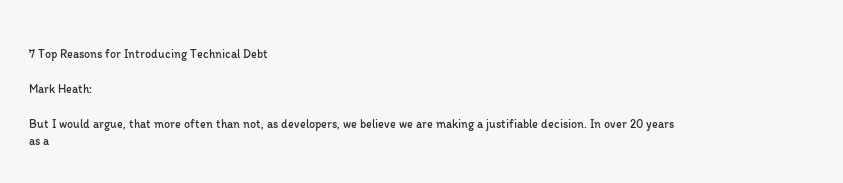7 Top Reasons for Introducing Technical Debt

Mark Heath:

But I would argue, that more often than not, as developers, we believe we are making a justifiable decision. In over 20 years as a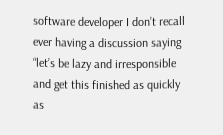software developer I don’t recall ever having a discussion saying “let’s be lazy and irresponsible and get this finished as quickly as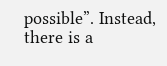possible”. Instead, there is a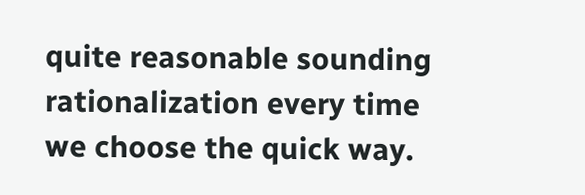quite reasonable sounding rationalization every time we choose the quick way.